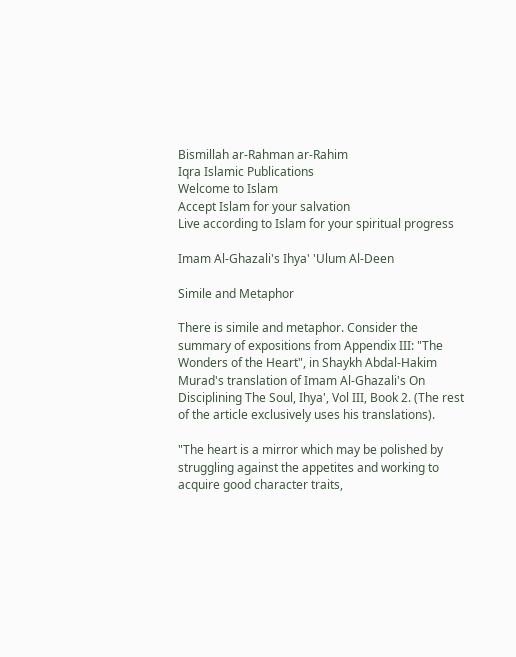Bismillah ar-Rahman ar-Rahim
Iqra Islamic Publications
Welcome to Islam
Accept Islam for your salvation
Live according to Islam for your spiritual progress

Imam Al-Ghazali's Ihya' 'Ulum Al-Deen

Simile and Metaphor

There is simile and metaphor. Consider the summary of expositions from Appendix III: "The Wonders of the Heart", in Shaykh Abdal-Hakim Murad's translation of Imam Al-Ghazali's On Disciplining The Soul, Ihya', Vol III, Book 2. (The rest of the article exclusively uses his translations).

"The heart is a mirror which may be polished by struggling against the appetites and working to acquire good character traits,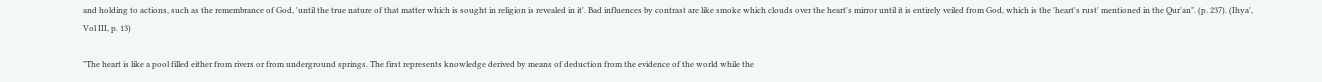and holding to actions, such as the remembrance of God, 'until the true nature of that matter which is sought in religion is revealed in it'. Bad influences by contrast are like smoke which clouds over the heart's mirror until it is entirely veiled from God, which is the 'heart's rust' mentioned in the Qur'an". (p. 237). (Ihya', Vol III, p. 13)

"The heart is like a pool filled either from rivers or from underground springs. The first represents knowledge derived by means of deduction from the evidence of the world while the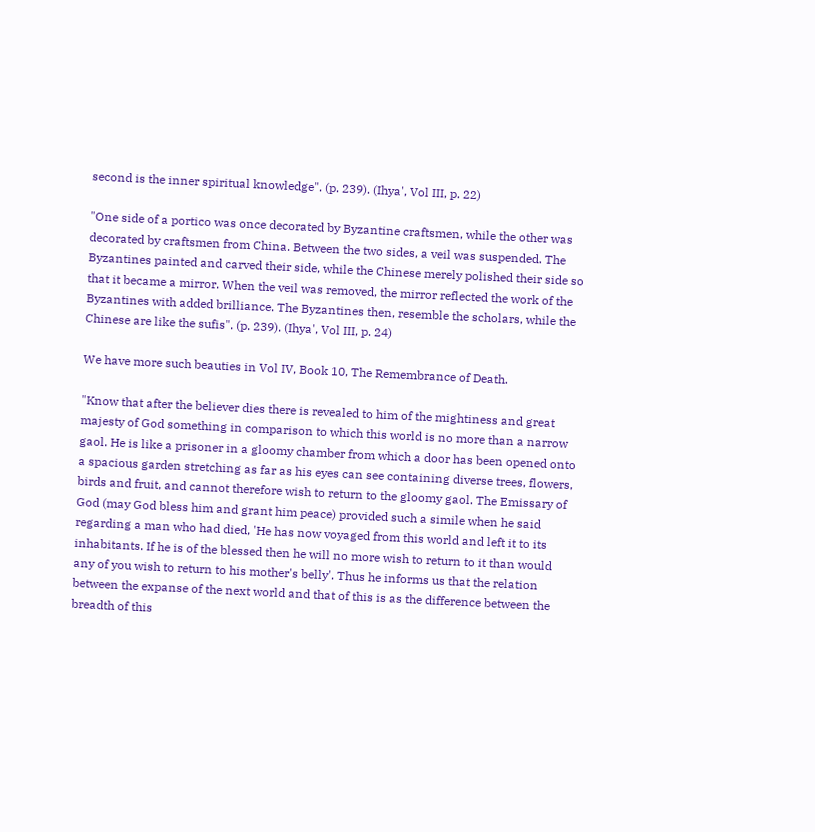second is the inner spiritual knowledge". (p. 239). (Ihya', Vol III, p. 22)

"One side of a portico was once decorated by Byzantine craftsmen, while the other was decorated by craftsmen from China. Between the two sides, a veil was suspended. The Byzantines painted and carved their side, while the Chinese merely polished their side so that it became a mirror. When the veil was removed, the mirror reflected the work of the Byzantines with added brilliance. The Byzantines then, resemble the scholars, while the Chinese are like the sufis". (p. 239). (Ihya', Vol III, p. 24)

We have more such beauties in Vol IV, Book 10, The Remembrance of Death.

"Know that after the believer dies there is revealed to him of the mightiness and great majesty of God something in comparison to which this world is no more than a narrow gaol. He is like a prisoner in a gloomy chamber from which a door has been opened onto a spacious garden stretching as far as his eyes can see containing diverse trees, flowers, birds and fruit, and cannot therefore wish to return to the gloomy gaol. The Emissary of God (may God bless him and grant him peace) provided such a simile when he said regarding a man who had died, 'He has now voyaged from this world and left it to its inhabitants. If he is of the blessed then he will no more wish to return to it than would any of you wish to return to his mother's belly'. Thus he informs us that the relation between the expanse of the next world and that of this is as the difference between the breadth of this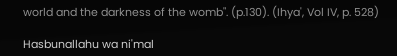world and the darkness of the womb". (p.130). (Ihya', Vol IV, p. 528)

Hasbunallahu wa ni'mal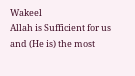Wakeel
Allah is Sufficient for us and (He is) the most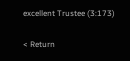excellent Trustee (3:173)

< Return